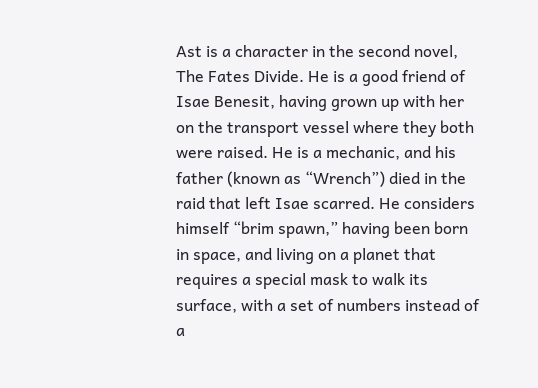Ast is a character in the second novel, The Fates Divide. He is a good friend of Isae Benesit, having grown up with her on the transport vessel where they both were raised. He is a mechanic, and his father (known as “Wrench”) died in the raid that left Isae scarred. He considers himself “brim spawn,” having been born in space, and living on a planet that requires a special mask to walk its surface, with a set of numbers instead of a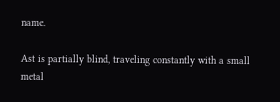name.

Ast is partially blind, traveling constantly with a small metal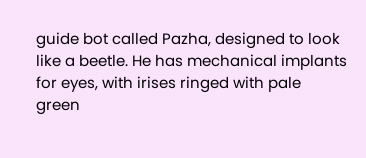guide bot called Pazha, designed to look like a beetle. He has mechanical implants for eyes, with irises ringed with pale green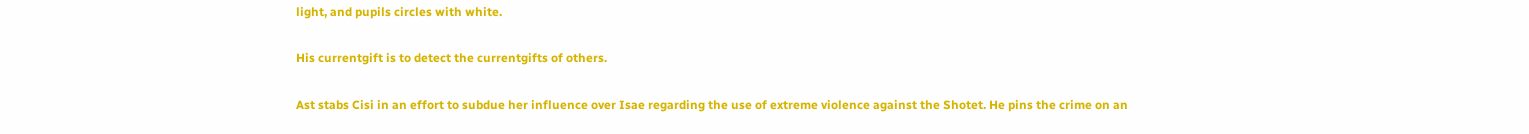light, and pupils circles with white.

His currentgift is to detect the currentgifts of others.

Ast stabs Cisi in an effort to subdue her influence over Isae regarding the use of extreme violence against the Shotet. He pins the crime on an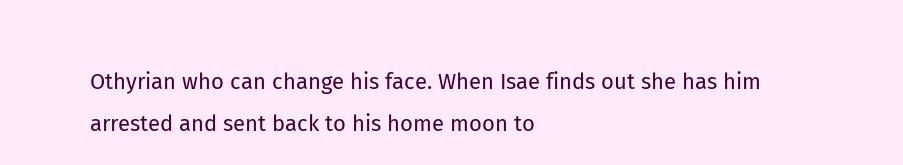Othyrian who can change his face. When Isae finds out she has him arrested and sent back to his home moon to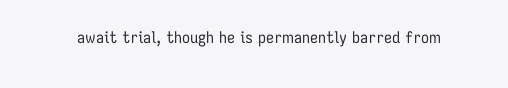await trial, though he is permanently barred from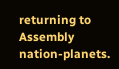returning to Assembly nation-planets.